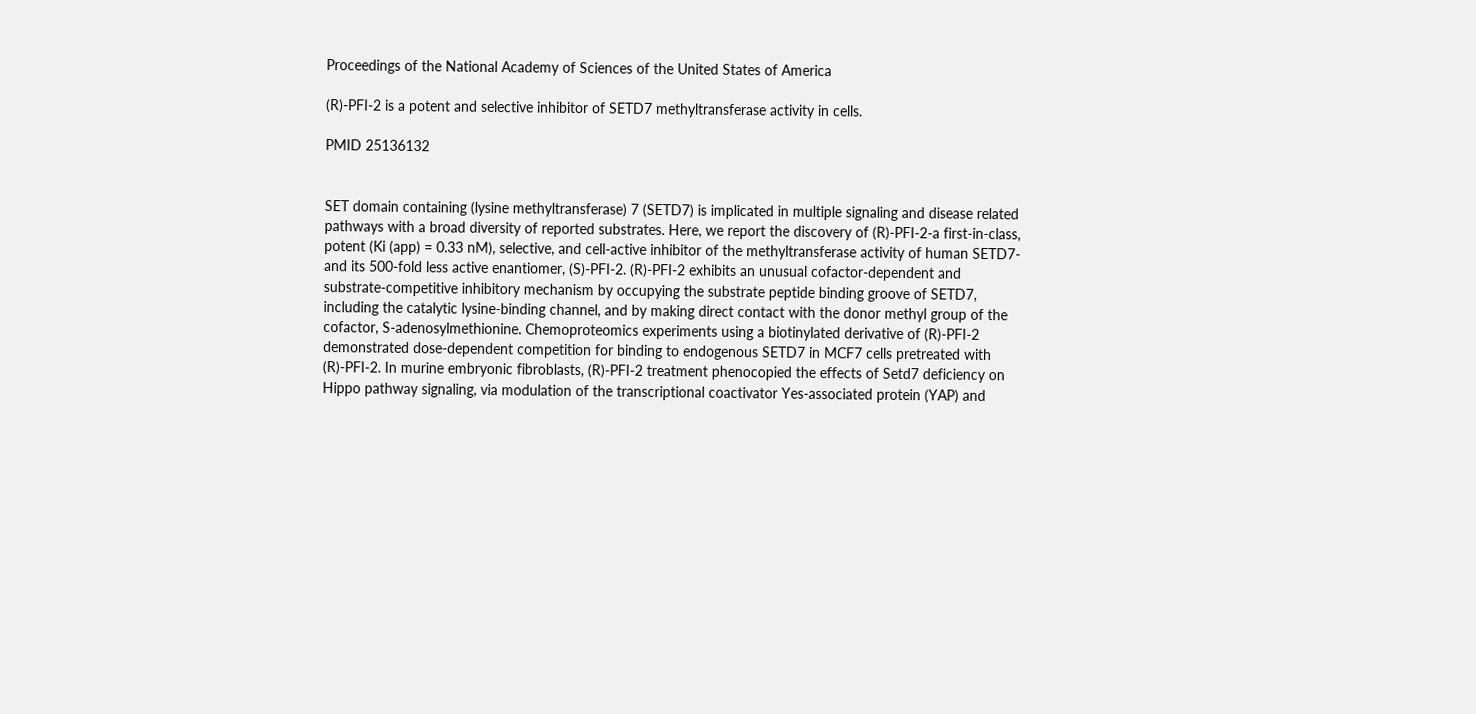Proceedings of the National Academy of Sciences of the United States of America

(R)-PFI-2 is a potent and selective inhibitor of SETD7 methyltransferase activity in cells.

PMID 25136132


SET domain containing (lysine methyltransferase) 7 (SETD7) is implicated in multiple signaling and disease related pathways with a broad diversity of reported substrates. Here, we report the discovery of (R)-PFI-2-a first-in-class, potent (Ki (app) = 0.33 nM), selective, and cell-active inhibitor of the methyltransferase activity of human SETD7-and its 500-fold less active enantiomer, (S)-PFI-2. (R)-PFI-2 exhibits an unusual cofactor-dependent and substrate-competitive inhibitory mechanism by occupying the substrate peptide binding groove of SETD7, including the catalytic lysine-binding channel, and by making direct contact with the donor methyl group of the cofactor, S-adenosylmethionine. Chemoproteomics experiments using a biotinylated derivative of (R)-PFI-2 demonstrated dose-dependent competition for binding to endogenous SETD7 in MCF7 cells pretreated with (R)-PFI-2. In murine embryonic fibroblasts, (R)-PFI-2 treatment phenocopied the effects of Setd7 deficiency on Hippo pathway signaling, via modulation of the transcriptional coactivator Yes-associated protein (YAP) and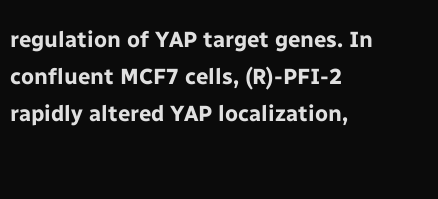regulation of YAP target genes. In confluent MCF7 cells, (R)-PFI-2 rapidly altered YAP localization,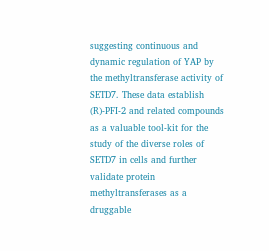suggesting continuous and dynamic regulation of YAP by the methyltransferase activity of SETD7. These data establish (R)-PFI-2 and related compounds as a valuable tool-kit for the study of the diverse roles of SETD7 in cells and further validate protein methyltransferases as a druggable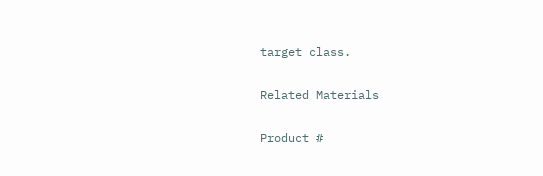target class.

Related Materials

Product #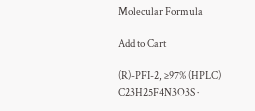Molecular Formula

Add to Cart

(R)-PFI-2, ≥97% (HPLC)
C23H25F4N3O3S ·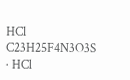HCl
C23H25F4N3O3S · HCl